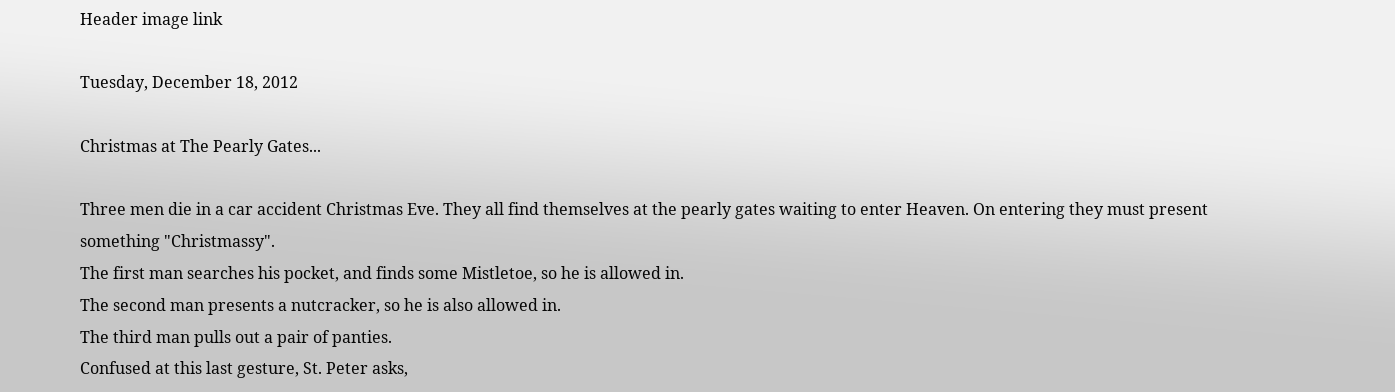Header image link

Tuesday, December 18, 2012

Christmas at The Pearly Gates...

Three men die in a car accident Christmas Eve. They all find themselves at the pearly gates waiting to enter Heaven. On entering they must present something "Christmassy".
The first man searches his pocket, and finds some Mistletoe, so he is allowed in.
The second man presents a nutcracker, so he is also allowed in.
The third man pulls out a pair of panties.
Confused at this last gesture, St. Peter asks,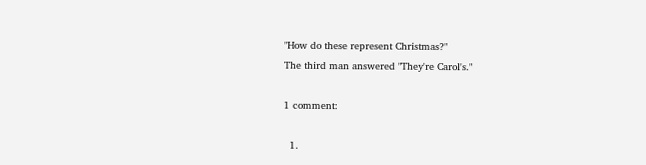"How do these represent Christmas?"
The third man answered "They're Carol's."

1 comment:

  1.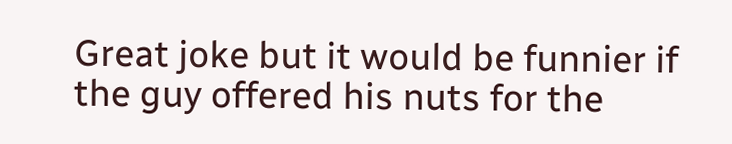Great joke but it would be funnier if the guy offered his nuts for the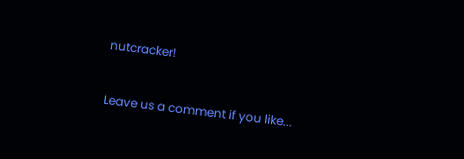nutcracker!


Leave us a comment if you like...